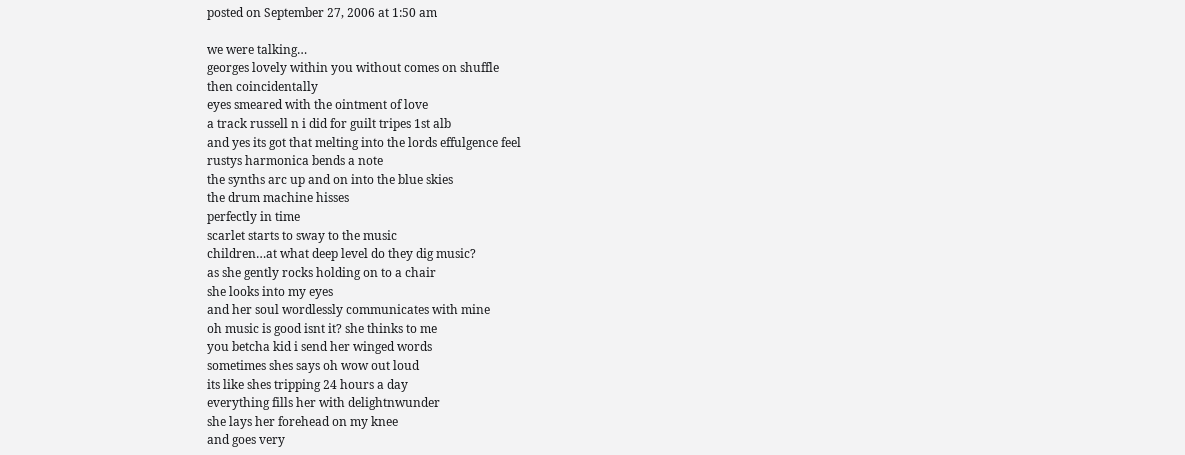posted on September 27, 2006 at 1:50 am

we were talking…
georges lovely within you without comes on shuffle
then coincidentally
eyes smeared with the ointment of love
a track russell n i did for guilt tripes 1st alb
and yes its got that melting into the lords effulgence feel
rustys harmonica bends a note
the synths arc up and on into the blue skies
the drum machine hisses
perfectly in time
scarlet starts to sway to the music
children…at what deep level do they dig music?
as she gently rocks holding on to a chair
she looks into my eyes
and her soul wordlessly communicates with mine
oh music is good isnt it? she thinks to me
you betcha kid i send her winged words
sometimes shes says oh wow out loud
its like shes tripping 24 hours a day
everything fills her with delightnwunder
she lays her forehead on my knee
and goes very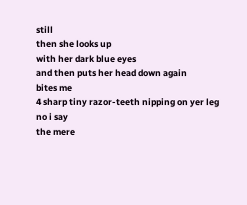still
then she looks up
with her dark blue eyes
and then puts her head down again
bites me
4 sharp tiny razor-teeth nipping on yer leg
no i say
the mere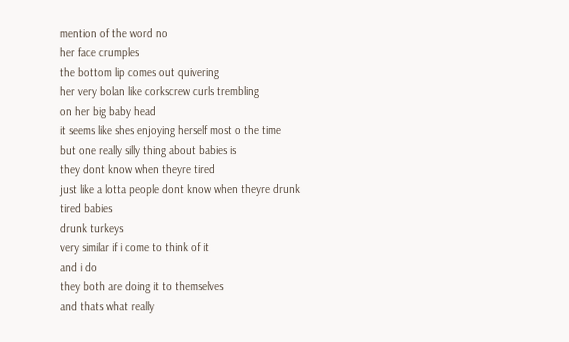mention of the word no
her face crumples
the bottom lip comes out quivering
her very bolan like corkscrew curls trembling
on her big baby head
it seems like shes enjoying herself most o the time
but one really silly thing about babies is
they dont know when theyre tired
just like a lotta people dont know when theyre drunk
tired babies
drunk turkeys
very similar if i come to think of it
and i do
they both are doing it to themselves
and thats what really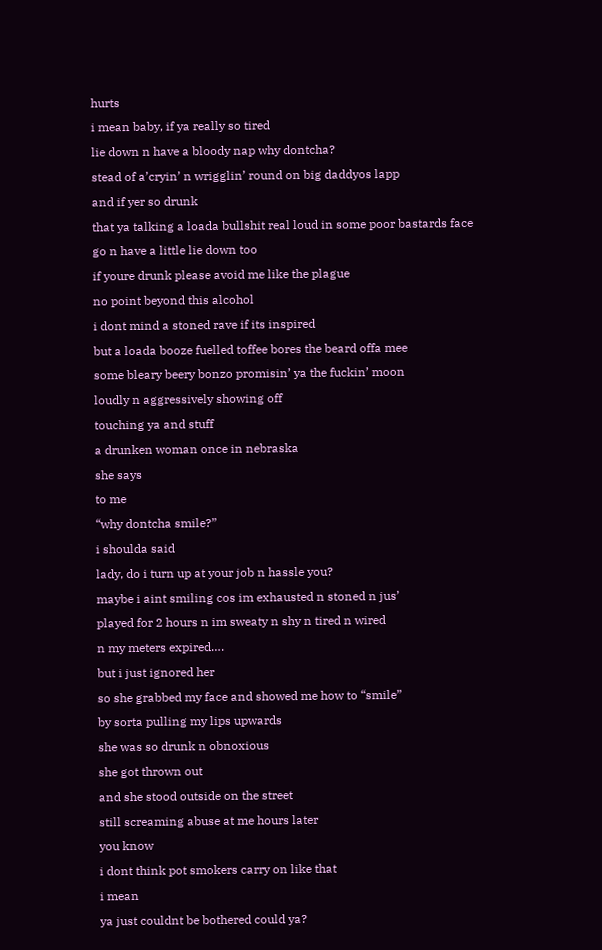hurts
i mean baby, if ya really so tired
lie down n have a bloody nap why dontcha?
stead of a’cryin’ n wrigglin’ round on big daddyos lapp
and if yer so drunk
that ya talking a loada bullshit real loud in some poor bastards face
go n have a little lie down too
if youre drunk please avoid me like the plague
no point beyond this alcohol
i dont mind a stoned rave if its inspired
but a loada booze fuelled toffee bores the beard offa mee
some bleary beery bonzo promisin’ ya the fuckin’ moon
loudly n aggressively showing off
touching ya and stuff
a drunken woman once in nebraska
she says
to me
“why dontcha smile?”
i shoulda said
lady, do i turn up at your job n hassle you?
maybe i aint smiling cos im exhausted n stoned n jus’
played for 2 hours n im sweaty n shy n tired n wired
n my meters expired….
but i just ignored her
so she grabbed my face and showed me how to “smile”
by sorta pulling my lips upwards
she was so drunk n obnoxious
she got thrown out
and she stood outside on the street
still screaming abuse at me hours later
you know
i dont think pot smokers carry on like that
i mean
ya just couldnt be bothered could ya?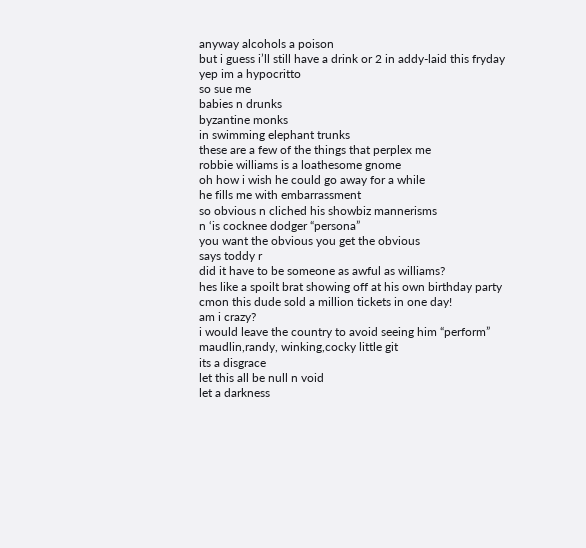anyway alcohols a poison
but i guess i’ll still have a drink or 2 in addy-laid this fryday
yep im a hypocritto
so sue me
babies n drunks
byzantine monks
in swimming elephant trunks
these are a few of the things that perplex me
robbie williams is a loathesome gnome
oh how i wish he could go away for a while
he fills me with embarrassment
so obvious n cliched his showbiz mannerisms
n ‘is cocknee dodger “persona”
you want the obvious you get the obvious
says toddy r
did it have to be someone as awful as williams?
hes like a spoilt brat showing off at his own birthday party
cmon this dude sold a million tickets in one day!
am i crazy?
i would leave the country to avoid seeing him “perform”
maudlin,randy, winking,cocky little git
its a disgrace
let this all be null n void
let a darkness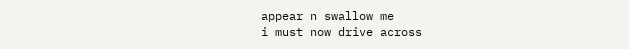appear n swallow me
i must now drive across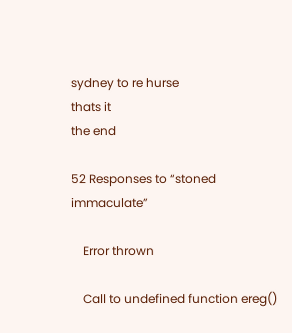sydney to re hurse
thats it
the end

52 Responses to “stoned immaculate”

    Error thrown

    Call to undefined function ereg()